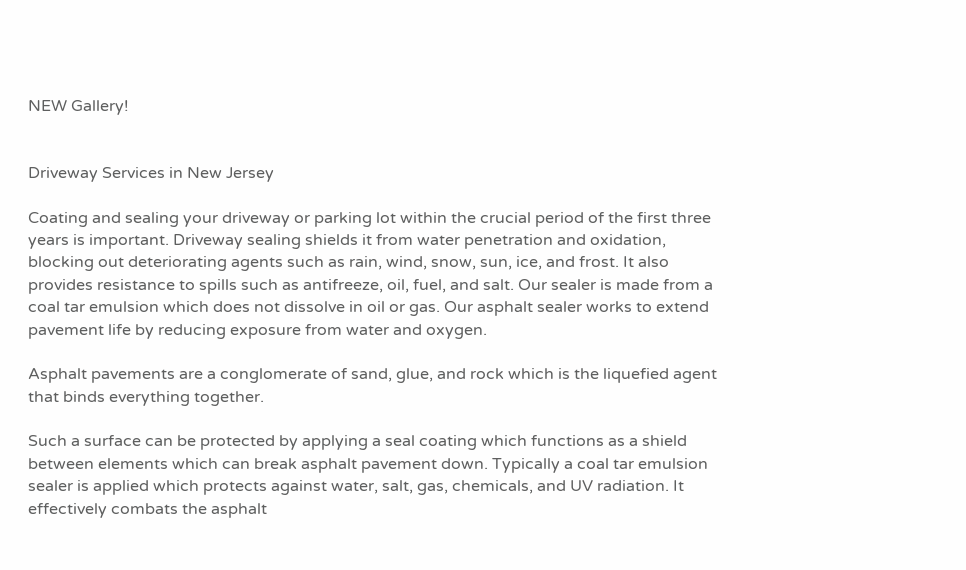NEW Gallery!


Driveway Services in New Jersey

Coating and sealing your driveway or parking lot within the crucial period of the first three years is important. Driveway sealing shields it from water penetration and oxidation, blocking out deteriorating agents such as rain, wind, snow, sun, ice, and frost. It also provides resistance to spills such as antifreeze, oil, fuel, and salt. Our sealer is made from a coal tar emulsion which does not dissolve in oil or gas. Our asphalt sealer works to extend pavement life by reducing exposure from water and oxygen.

Asphalt pavements are a conglomerate of sand, glue, and rock which is the liquefied agent that binds everything together.

Such a surface can be protected by applying a seal coating which functions as a shield between elements which can break asphalt pavement down. Typically a coal tar emulsion sealer is applied which protects against water, salt, gas, chemicals, and UV radiation. It effectively combats the asphalt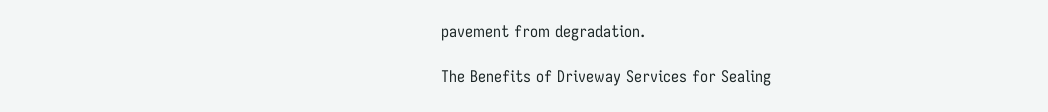pavement from degradation.

The Benefits of Driveway Services for Sealing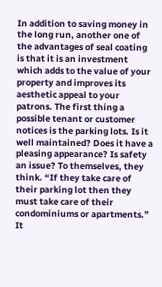In addition to saving money in the long run, another one of the advantages of seal coating is that it is an investment which adds to the value of your property and improves its aesthetic appeal to your patrons. The first thing a possible tenant or customer notices is the parking lots. Is it well maintained? Does it have a pleasing appearance? Is safety an issue? To themselves, they think. “If they take care of their parking lot then they must take care of their condominiums or apartments.” It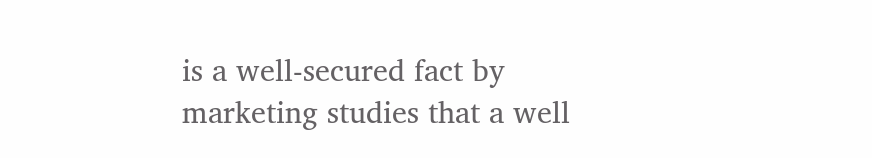is a well-secured fact by marketing studies that a well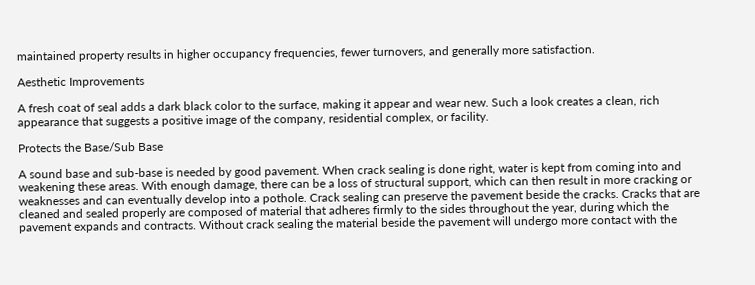maintained property results in higher occupancy frequencies, fewer turnovers, and generally more satisfaction.

Aesthetic Improvements

A fresh coat of seal adds a dark black color to the surface, making it appear and wear new. Such a look creates a clean, rich appearance that suggests a positive image of the company, residential complex, or facility.

Protects the Base/Sub Base

A sound base and sub-base is needed by good pavement. When crack sealing is done right, water is kept from coming into and weakening these areas. With enough damage, there can be a loss of structural support, which can then result in more cracking or weaknesses and can eventually develop into a pothole. Crack sealing can preserve the pavement beside the cracks. Cracks that are cleaned and sealed properly are composed of material that adheres firmly to the sides throughout the year, during which the pavement expands and contracts. Without crack sealing the material beside the pavement will undergo more contact with the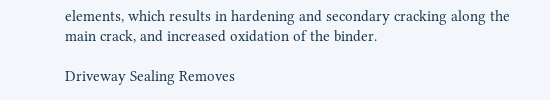elements, which results in hardening and secondary cracking along the main crack, and increased oxidation of the binder.

Driveway Sealing Removes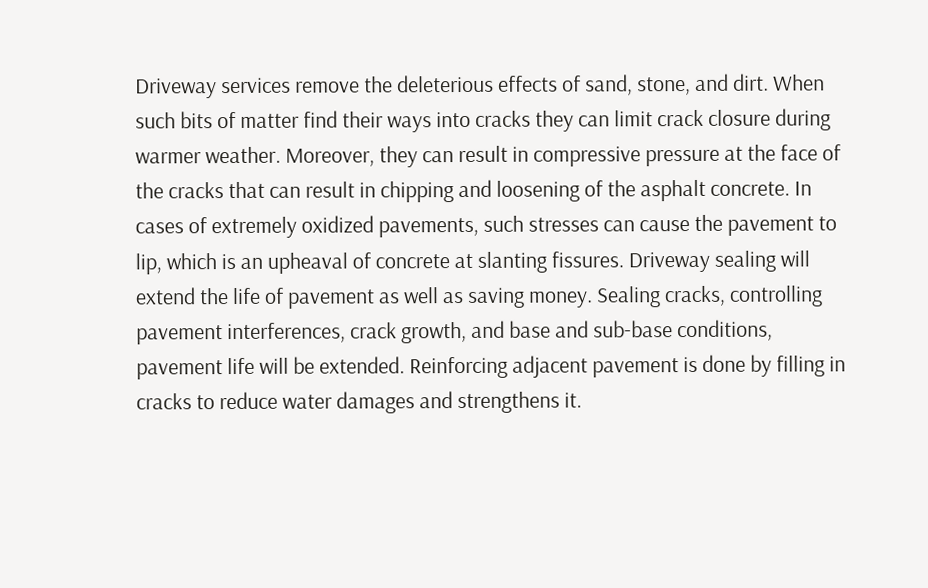Driveway services remove the deleterious effects of sand, stone, and dirt. When such bits of matter find their ways into cracks they can limit crack closure during warmer weather. Moreover, they can result in compressive pressure at the face of the cracks that can result in chipping and loosening of the asphalt concrete. In cases of extremely oxidized pavements, such stresses can cause the pavement to lip, which is an upheaval of concrete at slanting fissures. Driveway sealing will extend the life of pavement as well as saving money. Sealing cracks, controlling pavement interferences, crack growth, and base and sub-base conditions, pavement life will be extended. Reinforcing adjacent pavement is done by filling in cracks to reduce water damages and strengthens it.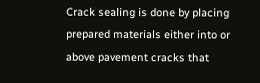Crack sealing is done by placing prepared materials either into or above pavement cracks that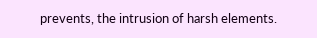prevents, the intrusion of harsh elements.